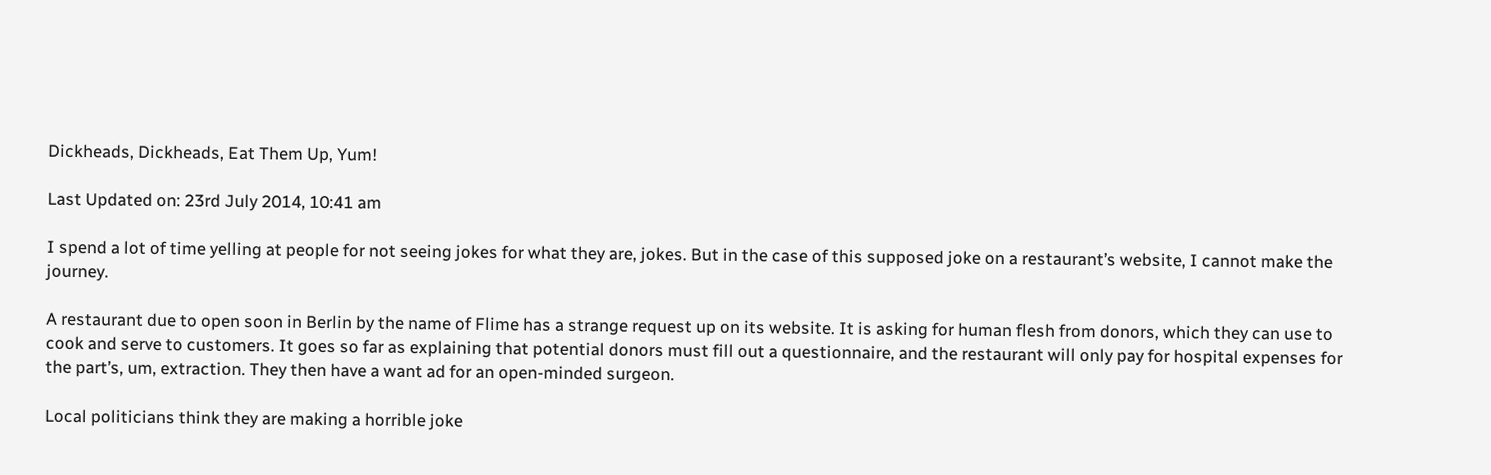Dickheads, Dickheads, Eat Them Up, Yum!

Last Updated on: 23rd July 2014, 10:41 am

I spend a lot of time yelling at people for not seeing jokes for what they are, jokes. But in the case of this supposed joke on a restaurant’s website, I cannot make the journey.

A restaurant due to open soon in Berlin by the name of Flime has a strange request up on its website. It is asking for human flesh from donors, which they can use to cook and serve to customers. It goes so far as explaining that potential donors must fill out a questionnaire, and the restaurant will only pay for hospital expenses for the part’s, um, extraction. They then have a want ad for an open-minded surgeon.

Local politicians think they are making a horrible joke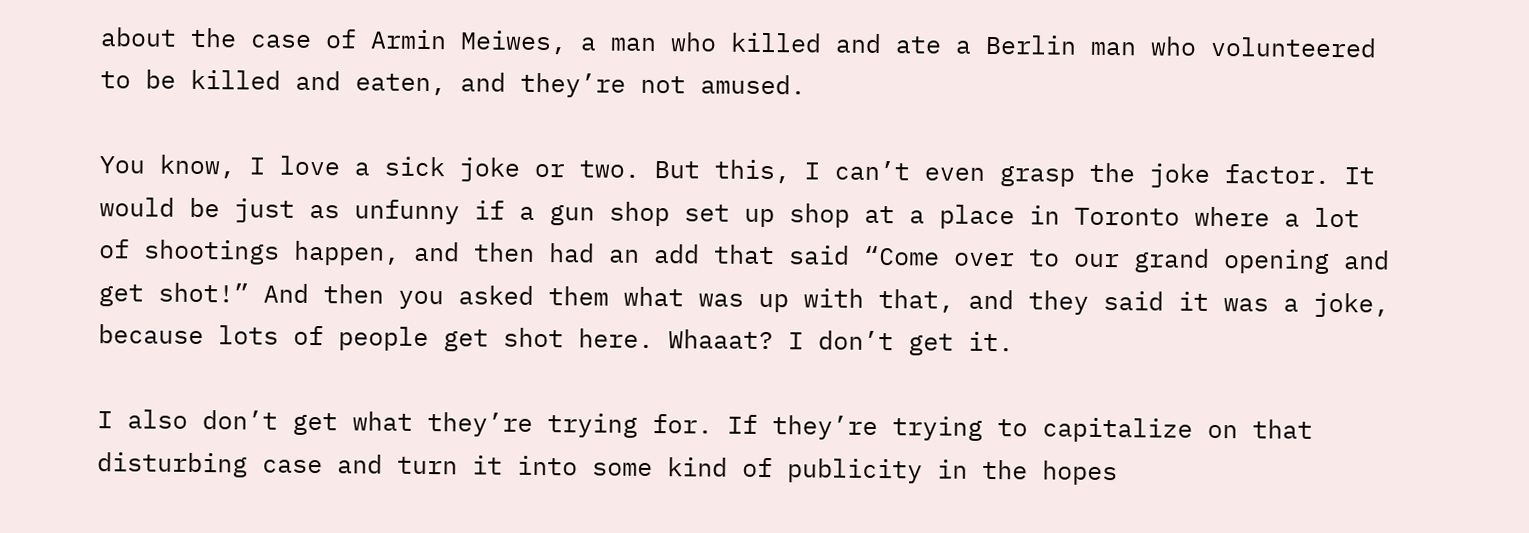about the case of Armin Meiwes, a man who killed and ate a Berlin man who volunteered to be killed and eaten, and they’re not amused.

You know, I love a sick joke or two. But this, I can’t even grasp the joke factor. It would be just as unfunny if a gun shop set up shop at a place in Toronto where a lot of shootings happen, and then had an add that said “Come over to our grand opening and get shot!” And then you asked them what was up with that, and they said it was a joke, because lots of people get shot here. Whaaat? I don’t get it.

I also don’t get what they’re trying for. If they’re trying to capitalize on that disturbing case and turn it into some kind of publicity in the hopes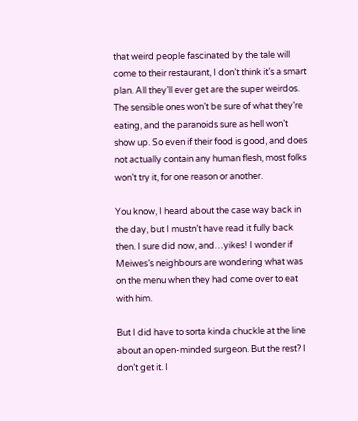that weird people fascinated by the tale will come to their restaurant, I don’t think it’s a smart plan. All they’ll ever get are the super weirdos. The sensible ones won’t be sure of what they’re eating, and the paranoids sure as hell won’t show up. So even if their food is good, and does not actually contain any human flesh, most folks won’t try it, for one reason or another.

You know, I heard about the case way back in the day, but I mustn’t have read it fully back then. I sure did now, and…yikes! I wonder if Meiwes’s neighbours are wondering what was on the menu when they had come over to eat with him.

But I did have to sorta kinda chuckle at the line about an open-minded surgeon. But the rest? I don’t get it. I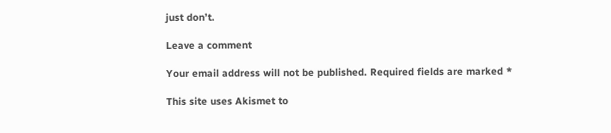just don’t.

Leave a comment

Your email address will not be published. Required fields are marked *

This site uses Akismet to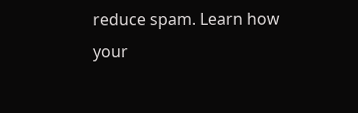reduce spam. Learn how your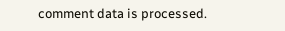comment data is processed.